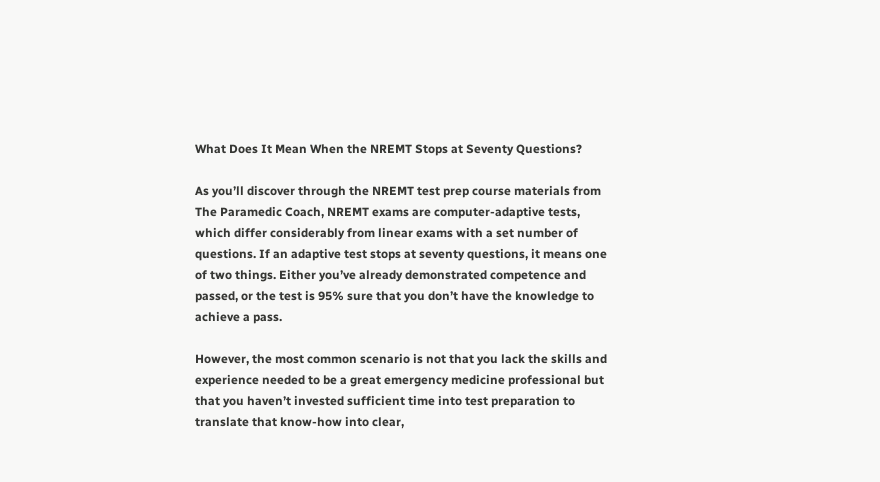What Does It Mean When the NREMT Stops at Seventy Questions?

As you’ll discover through the NREMT test prep course materials from The Paramedic Coach, NREMT exams are computer-adaptive tests, which differ considerably from linear exams with a set number of questions. If an adaptive test stops at seventy questions, it means one of two things. Either you’ve already demonstrated competence and passed, or the test is 95% sure that you don’t have the knowledge to achieve a pass.

However, the most common scenario is not that you lack the skills and experience needed to be a great emergency medicine professional but that you haven’t invested sufficient time into test preparation to translate that know-how into clear,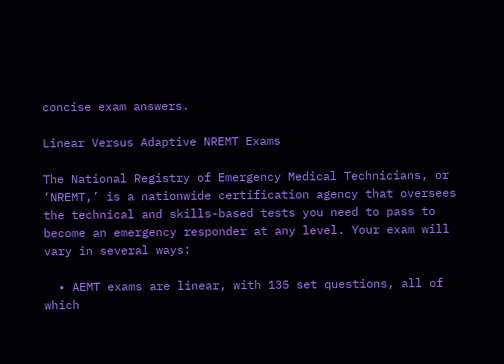concise exam answers.

Linear Versus Adaptive NREMT Exams

The National Registry of Emergency Medical Technicians, or ‘NREMT,’ is a nationwide certification agency that oversees the technical and skills-based tests you need to pass to become an emergency responder at any level. Your exam will vary in several ways:

  • AEMT exams are linear, with 135 set questions, all of which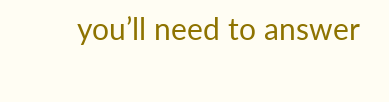you’ll need to answer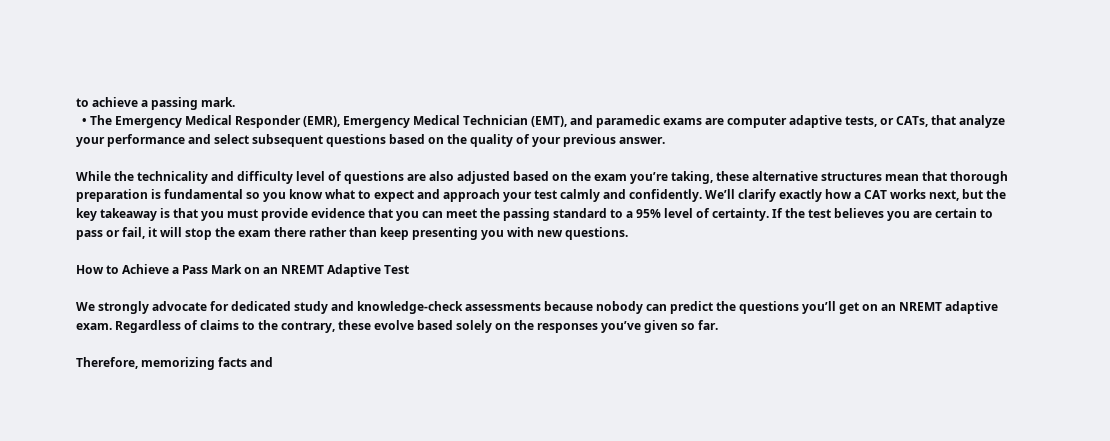to achieve a passing mark.
  • The Emergency Medical Responder (EMR), Emergency Medical Technician (EMT), and paramedic exams are computer adaptive tests, or CATs, that analyze your performance and select subsequent questions based on the quality of your previous answer.

While the technicality and difficulty level of questions are also adjusted based on the exam you’re taking, these alternative structures mean that thorough preparation is fundamental so you know what to expect and approach your test calmly and confidently. We’ll clarify exactly how a CAT works next, but the key takeaway is that you must provide evidence that you can meet the passing standard to a 95% level of certainty. If the test believes you are certain to pass or fail, it will stop the exam there rather than keep presenting you with new questions.

How to Achieve a Pass Mark on an NREMT Adaptive Test

We strongly advocate for dedicated study and knowledge-check assessments because nobody can predict the questions you’ll get on an NREMT adaptive exam. Regardless of claims to the contrary, these evolve based solely on the responses you’ve given so far.

Therefore, memorizing facts and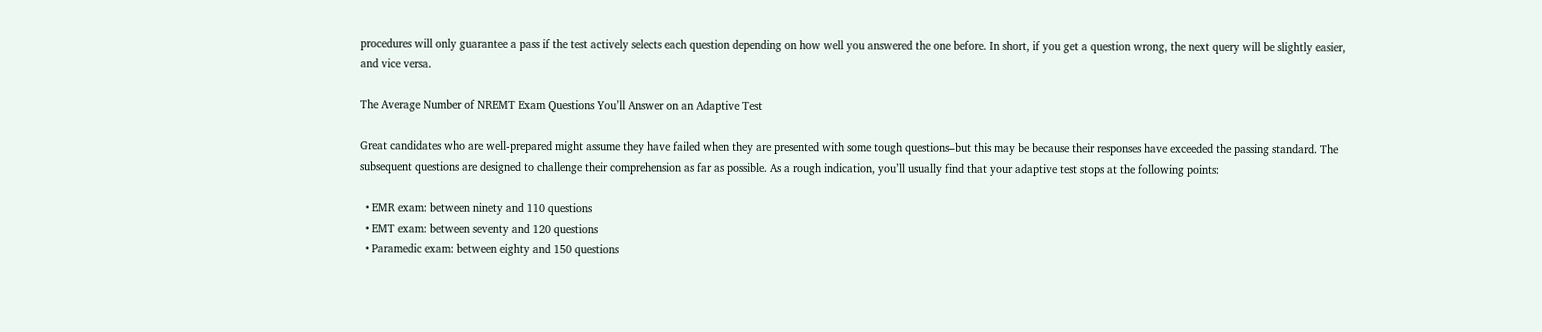procedures will only guarantee a pass if the test actively selects each question depending on how well you answered the one before. In short, if you get a question wrong, the next query will be slightly easier, and vice versa.

The Average Number of NREMT Exam Questions You’ll Answer on an Adaptive Test

Great candidates who are well-prepared might assume they have failed when they are presented with some tough questions–but this may be because their responses have exceeded the passing standard. The subsequent questions are designed to challenge their comprehension as far as possible. As a rough indication, you’ll usually find that your adaptive test stops at the following points:

  • EMR exam: between ninety and 110 questions
  • EMT exam: between seventy and 120 questions
  • Paramedic exam: between eighty and 150 questions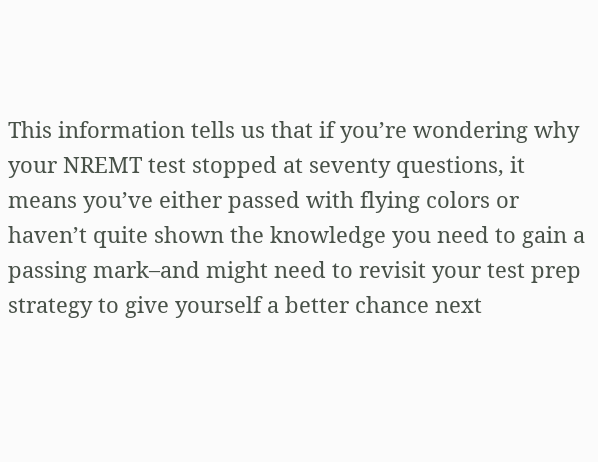This information tells us that if you’re wondering why your NREMT test stopped at seventy questions, it means you’ve either passed with flying colors or haven’t quite shown the knowledge you need to gain a passing mark–and might need to revisit your test prep strategy to give yourself a better chance next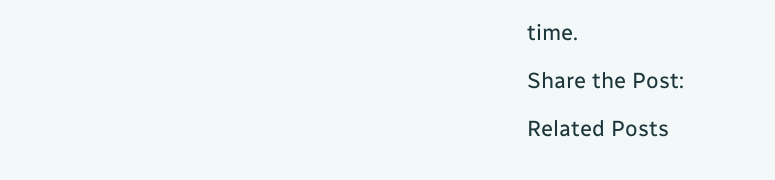time.

Share the Post:

Related Posts